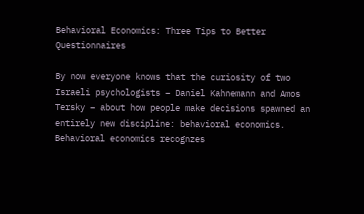Behavioral Economics: Three Tips to Better Questionnaires

By now everyone knows that the curiosity of two Israeli psychologists – Daniel Kahnemann and Amos Tersky – about how people make decisions spawned an entirely new discipline: behavioral economics. Behavioral economics recognzes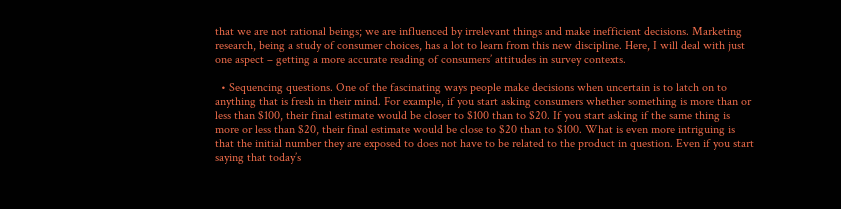that we are not rational beings; we are influenced by irrelevant things and make inefficient decisions. Marketing research, being a study of consumer choices, has a lot to learn from this new discipline. Here, I will deal with just one aspect – getting a more accurate reading of consumers’ attitudes in survey contexts.

  • Sequencing questions. One of the fascinating ways people make decisions when uncertain is to latch on to anything that is fresh in their mind. For example, if you start asking consumers whether something is more than or less than $100, their final estimate would be closer to $100 than to $20. If you start asking if the same thing is more or less than $20, their final estimate would be close to $20 than to $100. What is even more intriguing is that the initial number they are exposed to does not have to be related to the product in question. Even if you start saying that today’s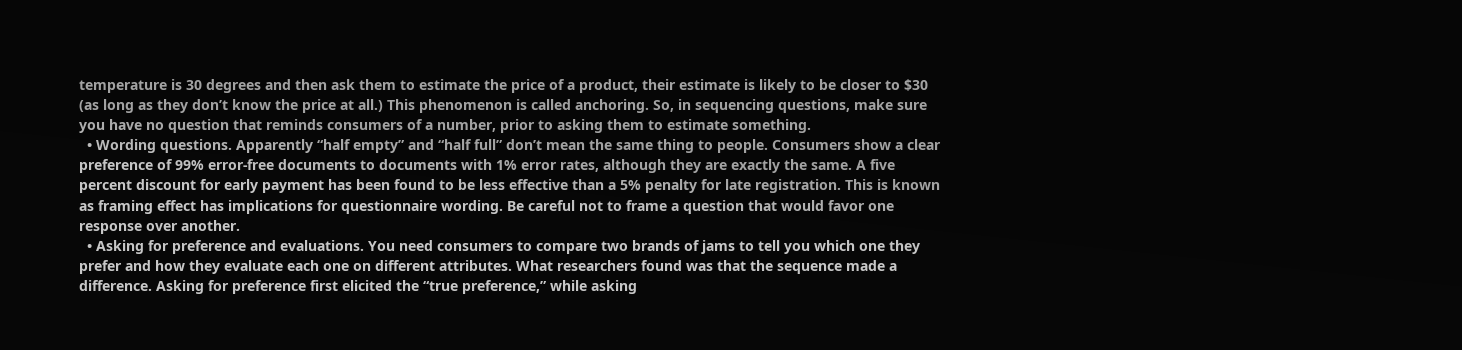temperature is 30 degrees and then ask them to estimate the price of a product, their estimate is likely to be closer to $30 (as long as they don’t know the price at all.) This phenomenon is called anchoring. So, in sequencing questions, make sure you have no question that reminds consumers of a number, prior to asking them to estimate something.
  • Wording questions. Apparently “half empty” and “half full” don’t mean the same thing to people. Consumers show a clear preference of 99% error-free documents to documents with 1% error rates, although they are exactly the same. A five percent discount for early payment has been found to be less effective than a 5% penalty for late registration. This is known as framing effect has implications for questionnaire wording. Be careful not to frame a question that would favor one response over another.
  • Asking for preference and evaluations. You need consumers to compare two brands of jams to tell you which one they prefer and how they evaluate each one on different attributes. What researchers found was that the sequence made a difference. Asking for preference first elicited the “true preference,” while asking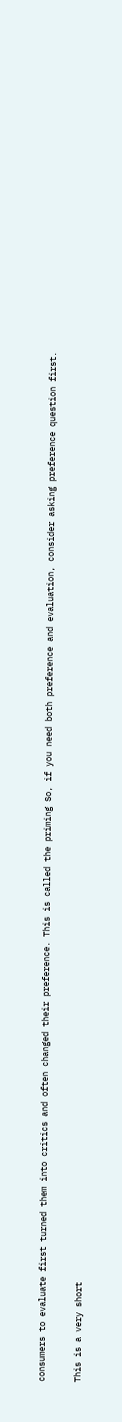consumers to evaluate first turned them into critics and often changed their preference. This is called the priming So, if you need both preference and evaluation, consider asking preference question first.

This is a very short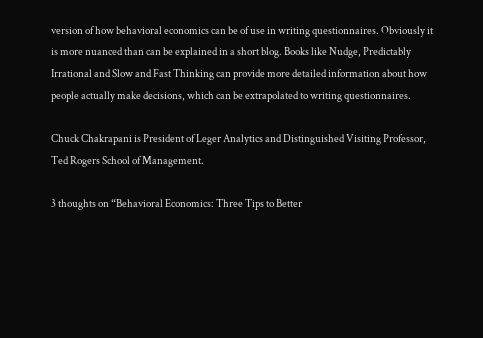version of how behavioral economics can be of use in writing questionnaires. Obviously it is more nuanced than can be explained in a short blog. Books like Nudge, Predictably Irrational and Slow and Fast Thinking can provide more detailed information about how people actually make decisions, which can be extrapolated to writing questionnaires.

Chuck Chakrapani is President of Leger Analytics and Distinguished Visiting Professor, Ted Rogers School of Management.

3 thoughts on “Behavioral Economics: Three Tips to Better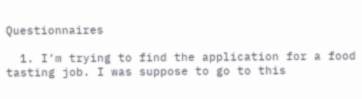Questionnaires

  1. I’m trying to find the application for a food tasting job. I was suppose to go to this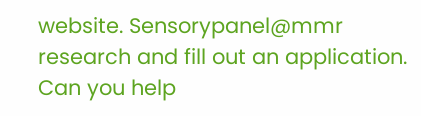website. Sensorypanel@mmr research and fill out an application. Can you help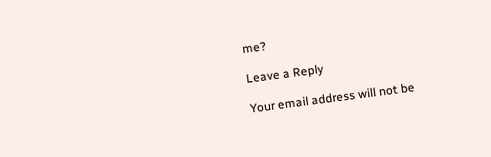me?

Leave a Reply

Your email address will not be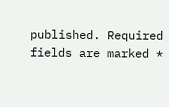published. Required fields are marked *